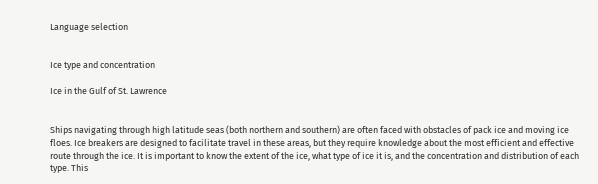Language selection


Ice type and concentration

Ice in the Gulf of St. Lawrence


Ships navigating through high latitude seas (both northern and southern) are often faced with obstacles of pack ice and moving ice floes. Ice breakers are designed to facilitate travel in these areas, but they require knowledge about the most efficient and effective route through the ice. It is important to know the extent of the ice, what type of ice it is, and the concentration and distribution of each type. This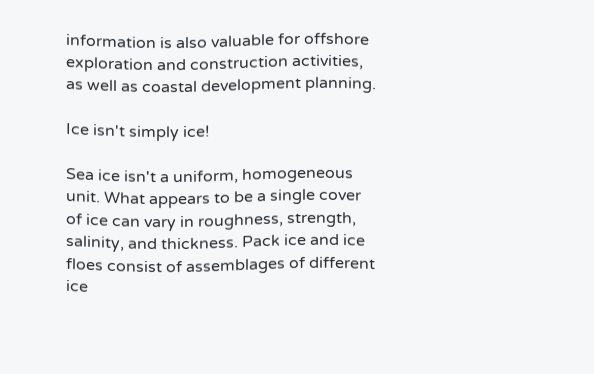information is also valuable for offshore exploration and construction activities, as well as coastal development planning.

Ice isn't simply ice!

Sea ice isn't a uniform, homogeneous unit. What appears to be a single cover of ice can vary in roughness, strength, salinity, and thickness. Pack ice and ice floes consist of assemblages of different ice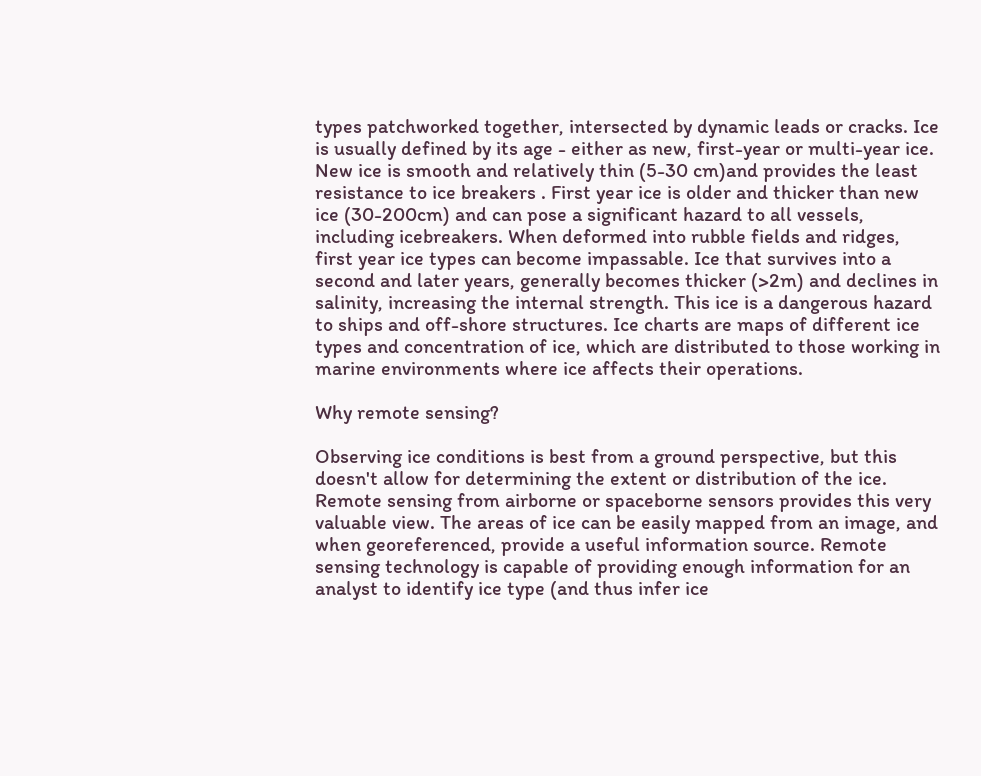types patchworked together, intersected by dynamic leads or cracks. Ice is usually defined by its age - either as new, first-year or multi-year ice. New ice is smooth and relatively thin (5-30 cm)and provides the least resistance to ice breakers . First year ice is older and thicker than new ice (30-200cm) and can pose a significant hazard to all vessels, including icebreakers. When deformed into rubble fields and ridges, first year ice types can become impassable. Ice that survives into a second and later years, generally becomes thicker (>2m) and declines in salinity, increasing the internal strength. This ice is a dangerous hazard to ships and off-shore structures. Ice charts are maps of different ice types and concentration of ice, which are distributed to those working in marine environments where ice affects their operations.

Why remote sensing?

Observing ice conditions is best from a ground perspective, but this doesn't allow for determining the extent or distribution of the ice. Remote sensing from airborne or spaceborne sensors provides this very valuable view. The areas of ice can be easily mapped from an image, and when georeferenced, provide a useful information source. Remote sensing technology is capable of providing enough information for an analyst to identify ice type (and thus infer ice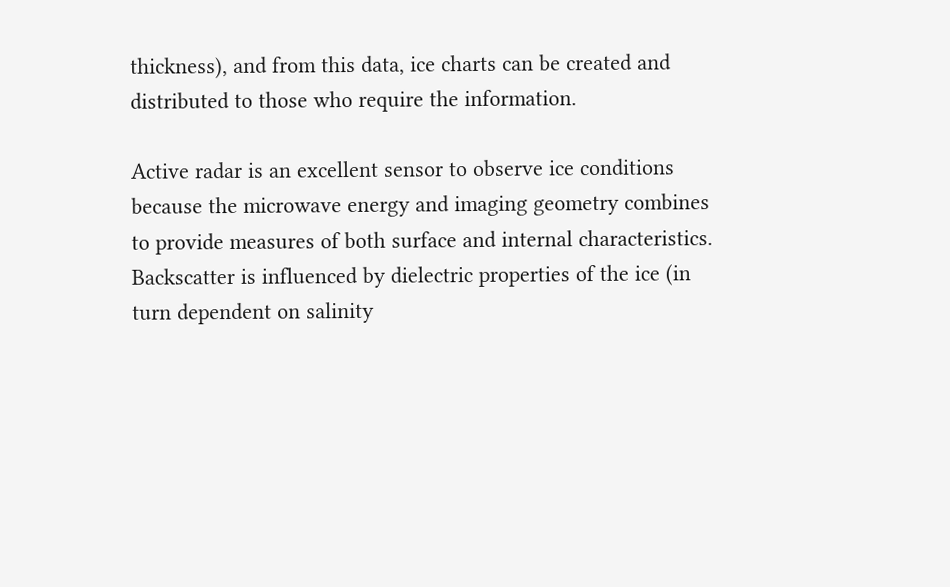thickness), and from this data, ice charts can be created and distributed to those who require the information.

Active radar is an excellent sensor to observe ice conditions because the microwave energy and imaging geometry combines to provide measures of both surface and internal characteristics. Backscatter is influenced by dielectric properties of the ice (in turn dependent on salinity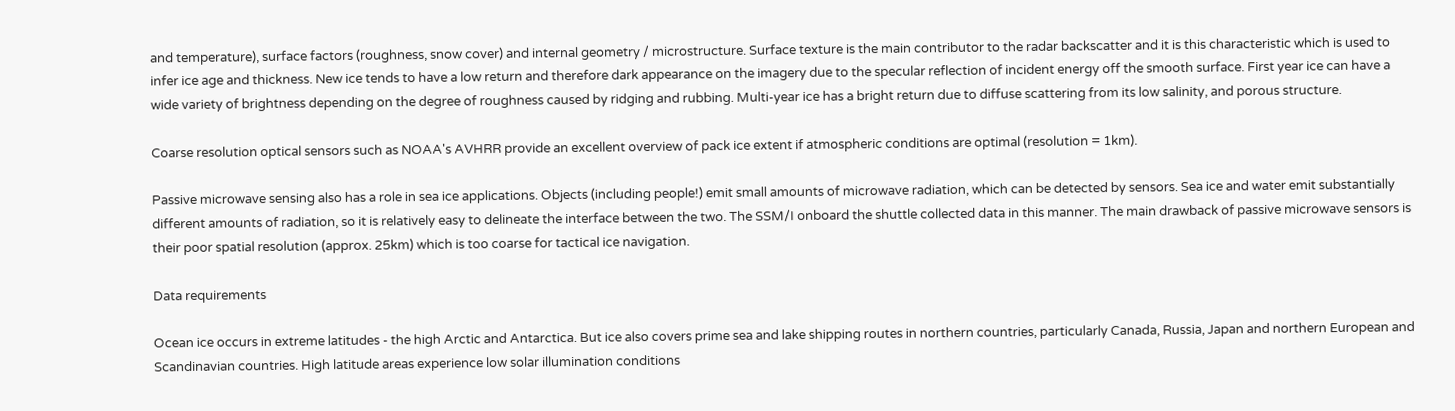and temperature), surface factors (roughness, snow cover) and internal geometry / microstructure. Surface texture is the main contributor to the radar backscatter and it is this characteristic which is used to infer ice age and thickness. New ice tends to have a low return and therefore dark appearance on the imagery due to the specular reflection of incident energy off the smooth surface. First year ice can have a wide variety of brightness depending on the degree of roughness caused by ridging and rubbing. Multi-year ice has a bright return due to diffuse scattering from its low salinity, and porous structure.

Coarse resolution optical sensors such as NOAA's AVHRR provide an excellent overview of pack ice extent if atmospheric conditions are optimal (resolution = 1km).

Passive microwave sensing also has a role in sea ice applications. Objects (including people!) emit small amounts of microwave radiation, which can be detected by sensors. Sea ice and water emit substantially different amounts of radiation, so it is relatively easy to delineate the interface between the two. The SSM/I onboard the shuttle collected data in this manner. The main drawback of passive microwave sensors is their poor spatial resolution (approx. 25km) which is too coarse for tactical ice navigation.

Data requirements

Ocean ice occurs in extreme latitudes - the high Arctic and Antarctica. But ice also covers prime sea and lake shipping routes in northern countries, particularly Canada, Russia, Japan and northern European and Scandinavian countries. High latitude areas experience low solar illumination conditions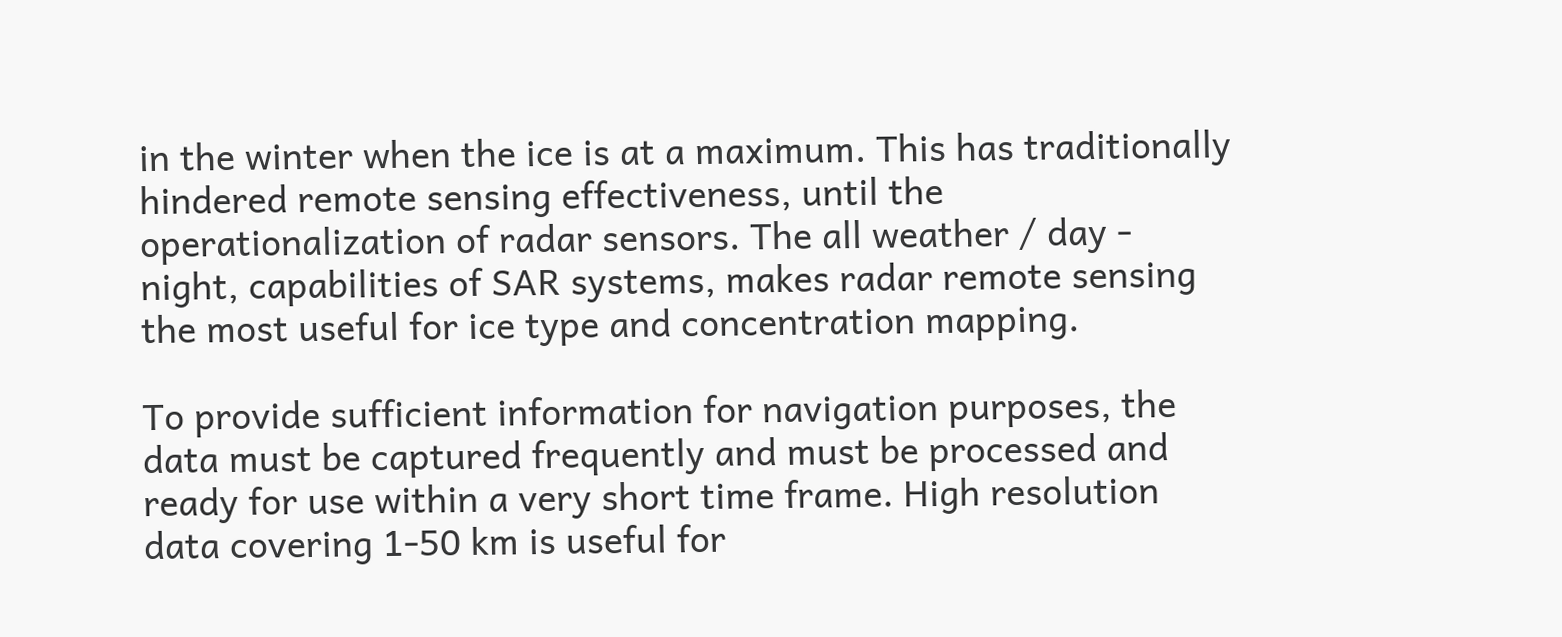in the winter when the ice is at a maximum. This has traditionally hindered remote sensing effectiveness, until the operationalization of radar sensors. The all weather / day - night, capabilities of SAR systems, makes radar remote sensing the most useful for ice type and concentration mapping.

To provide sufficient information for navigation purposes, the data must be captured frequently and must be processed and ready for use within a very short time frame. High resolution data covering 1-50 km is useful for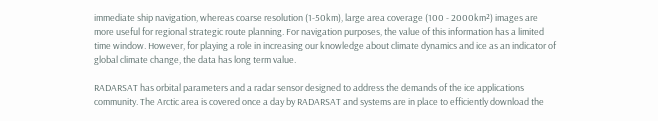immediate ship navigation, whereas coarse resolution (1-50km), large area coverage (100 - 2000km²) images are more useful for regional strategic route planning. For navigation purposes, the value of this information has a limited time window. However, for playing a role in increasing our knowledge about climate dynamics and ice as an indicator of global climate change, the data has long term value.

RADARSAT has orbital parameters and a radar sensor designed to address the demands of the ice applications community. The Arctic area is covered once a day by RADARSAT and systems are in place to efficiently download the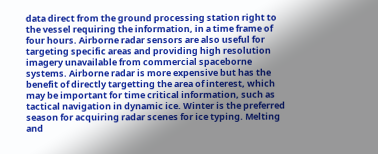data direct from the ground processing station right to the vessel requiring the information, in a time frame of four hours. Airborne radar sensors are also useful for targeting specific areas and providing high resolution imagery unavailable from commercial spaceborne systems. Airborne radar is more expensive but has the benefit of directly targetting the area of interest, which may be important for time critical information, such as tactical navigation in dynamic ice. Winter is the preferred season for acquiring radar scenes for ice typing. Melting and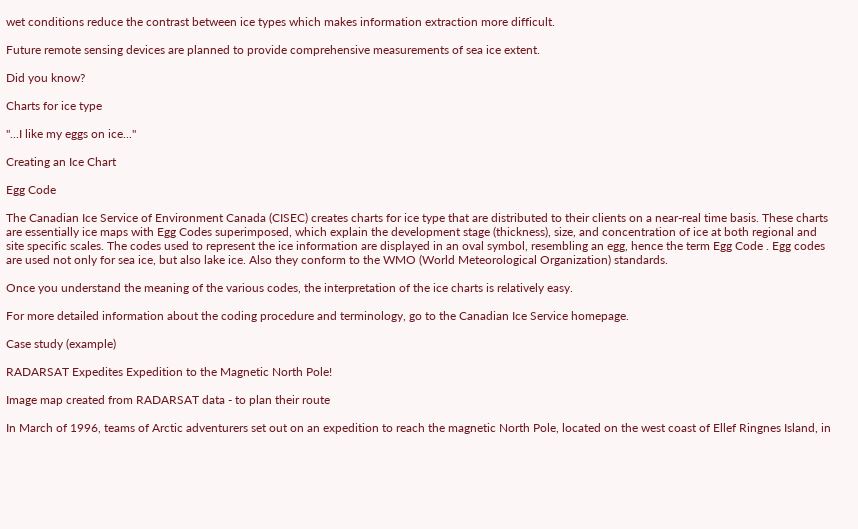wet conditions reduce the contrast between ice types which makes information extraction more difficult.

Future remote sensing devices are planned to provide comprehensive measurements of sea ice extent.

Did you know?

Charts for ice type

"...I like my eggs on ice..."

Creating an Ice Chart

Egg Code

The Canadian Ice Service of Environment Canada (CISEC) creates charts for ice type that are distributed to their clients on a near-real time basis. These charts are essentially ice maps with Egg Codes superimposed, which explain the development stage (thickness), size, and concentration of ice at both regional and site specific scales. The codes used to represent the ice information are displayed in an oval symbol, resembling an egg, hence the term Egg Code . Egg codes are used not only for sea ice, but also lake ice. Also they conform to the WMO (World Meteorological Organization) standards.

Once you understand the meaning of the various codes, the interpretation of the ice charts is relatively easy.

For more detailed information about the coding procedure and terminology, go to the Canadian Ice Service homepage.

Case study (example)

RADARSAT Expedites Expedition to the Magnetic North Pole!

Image map created from RADARSAT data - to plan their route

In March of 1996, teams of Arctic adventurers set out on an expedition to reach the magnetic North Pole, located on the west coast of Ellef Ringnes Island, in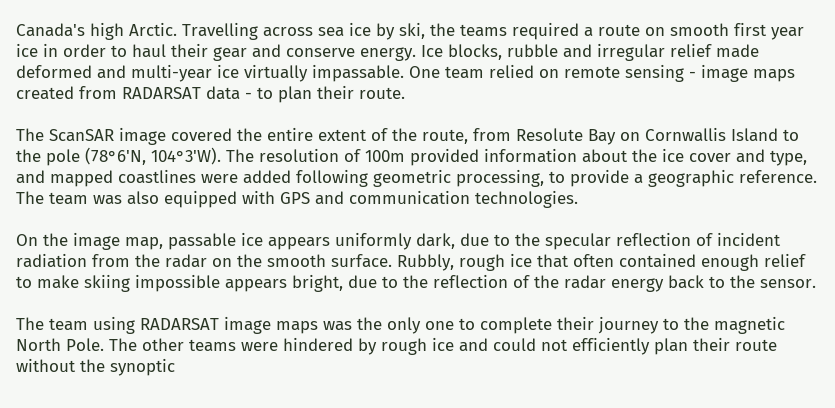Canada's high Arctic. Travelling across sea ice by ski, the teams required a route on smooth first year ice in order to haul their gear and conserve energy. Ice blocks, rubble and irregular relief made deformed and multi-year ice virtually impassable. One team relied on remote sensing - image maps created from RADARSAT data - to plan their route.

The ScanSAR image covered the entire extent of the route, from Resolute Bay on Cornwallis Island to the pole (78°6'N, 104°3'W). The resolution of 100m provided information about the ice cover and type, and mapped coastlines were added following geometric processing, to provide a geographic reference. The team was also equipped with GPS and communication technologies.

On the image map, passable ice appears uniformly dark, due to the specular reflection of incident radiation from the radar on the smooth surface. Rubbly, rough ice that often contained enough relief to make skiing impossible appears bright, due to the reflection of the radar energy back to the sensor.

The team using RADARSAT image maps was the only one to complete their journey to the magnetic North Pole. The other teams were hindered by rough ice and could not efficiently plan their route without the synoptic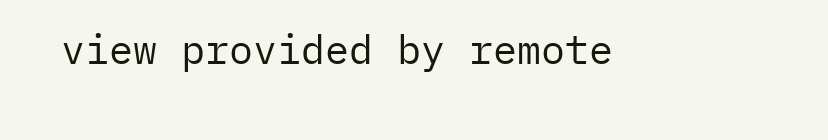view provided by remote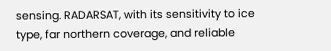sensing. RADARSAT, with its sensitivity to ice type, far northern coverage, and reliable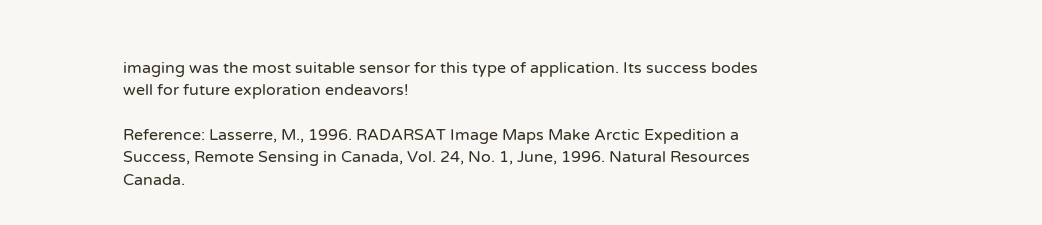imaging was the most suitable sensor for this type of application. Its success bodes well for future exploration endeavors!

Reference: Lasserre, M., 1996. RADARSAT Image Maps Make Arctic Expedition a Success, Remote Sensing in Canada, Vol. 24, No. 1, June, 1996. Natural Resources Canada.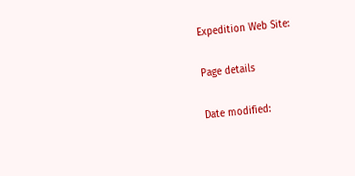Expedition Web Site:

Page details

Date modified: